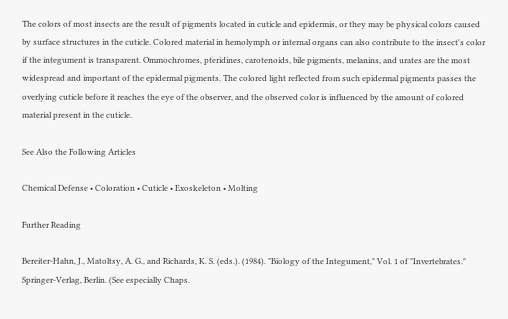The colors of most insects are the result of pigments located in cuticle and epidermis, or they may be physical colors caused by surface structures in the cuticle. Colored material in hemolymph or internal organs can also contribute to the insect's color if the integument is transparent. Ommochromes, pteridines, carotenoids, bile pigments, melanins, and urates are the most widespread and important of the epidermal pigments. The colored light reflected from such epidermal pigments passes the overlying cuticle before it reaches the eye of the observer, and the observed color is influenced by the amount of colored material present in the cuticle.

See Also the Following Articles

Chemical Defense • Coloration • Cuticle • Exoskeleton • Molting

Further Reading

Bereiter-Hahn, J., Matoltsy, A. G., and Richards, K. S. (eds.). (1984). "Biology of the Integument," Vol. 1 of "Invertebrates." Springer-Verlag, Berlin. (See especially Chaps.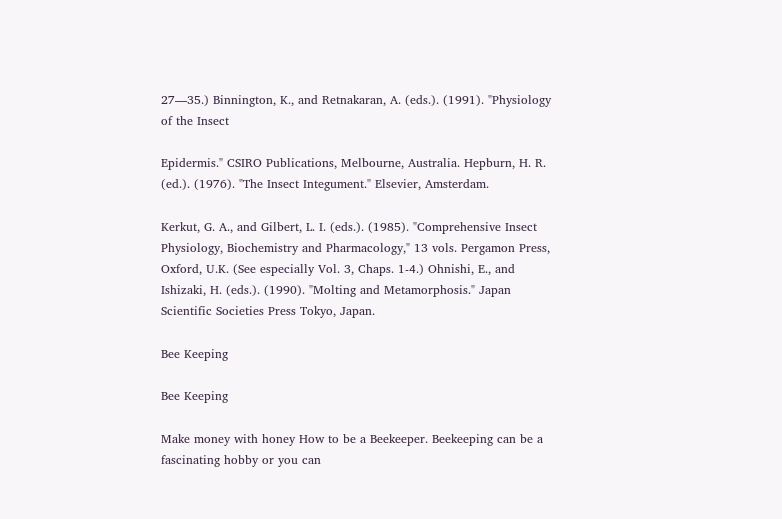27—35.) Binnington, K., and Retnakaran, A. (eds.). (1991). "Physiology of the Insect

Epidermis." CSIRO Publications, Melbourne, Australia. Hepburn, H. R. (ed.). (1976). "The Insect Integument." Elsevier, Amsterdam.

Kerkut, G. A., and Gilbert, L. I. (eds.). (1985). "Comprehensive Insect Physiology, Biochemistry and Pharmacology," 13 vols. Pergamon Press, Oxford, U.K. (See especially Vol. 3, Chaps. 1-4.) Ohnishi, E., and Ishizaki, H. (eds.). (1990). "Molting and Metamorphosis." Japan Scientific Societies Press Tokyo, Japan.

Bee Keeping

Bee Keeping

Make money with honey How to be a Beekeeper. Beekeeping can be a fascinating hobby or you can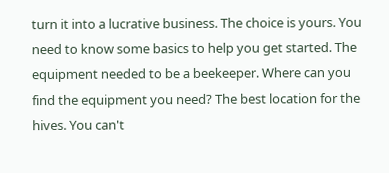turn it into a lucrative business. The choice is yours. You need to know some basics to help you get started. The equipment needed to be a beekeeper. Where can you find the equipment you need? The best location for the hives. You can't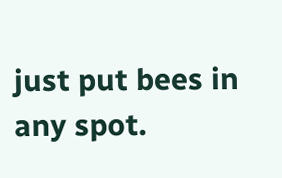just put bees in any spot.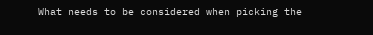What needs to be considered when picking the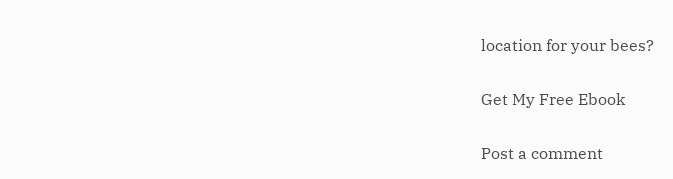location for your bees?

Get My Free Ebook

Post a comment